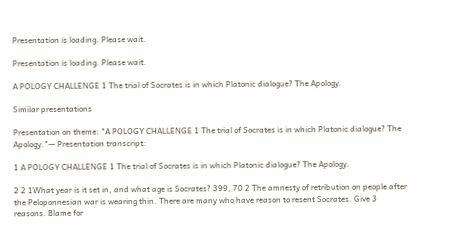Presentation is loading. Please wait.

Presentation is loading. Please wait.

A POLOGY CHALLENGE 1 The trial of Socrates is in which Platonic dialogue? The Apology.

Similar presentations

Presentation on theme: "A POLOGY CHALLENGE 1 The trial of Socrates is in which Platonic dialogue? The Apology."— Presentation transcript:

1 A POLOGY CHALLENGE 1 The trial of Socrates is in which Platonic dialogue? The Apology.

2 2 1What year is it set in, and what age is Socrates? 399, 70 2 The amnesty of retribution on people after the Peloponnesian war is wearing thin. There are many who have reason to resent Socrates. Give 3 reasons. Blame for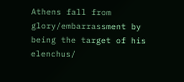Athens fall from glory/embarrassment by being the target of his elenchus/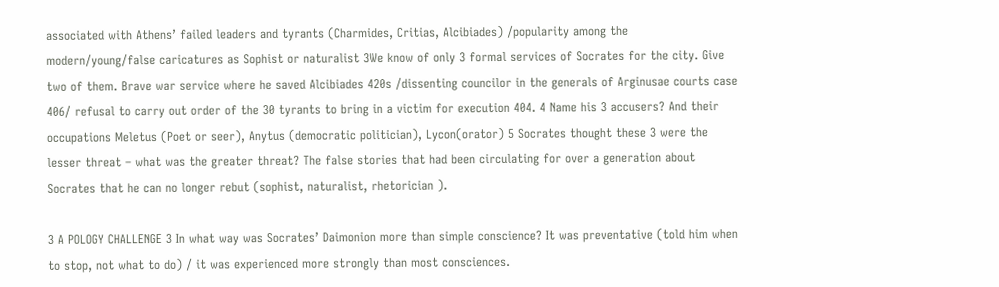associated with Athens’ failed leaders and tyrants (Charmides, Critias, Alcibiades) /popularity among the modern/young/false caricatures as Sophist or naturalist 3We know of only 3 formal services of Socrates for the city. Give two of them. Brave war service where he saved Alcibiades 420s /dissenting councilor in the generals of Arginusae courts case 406/ refusal to carry out order of the 30 tyrants to bring in a victim for execution 404. 4 Name his 3 accusers? And their occupations Meletus (Poet or seer), Anytus (democratic politician), Lycon(orator) 5 Socrates thought these 3 were the lesser threat – what was the greater threat? The false stories that had been circulating for over a generation about Socrates that he can no longer rebut (sophist, naturalist, rhetorician ).

3 A POLOGY CHALLENGE 3 In what way was Socrates’ Daimonion more than simple conscience? It was preventative (told him when to stop, not what to do) / it was experienced more strongly than most consciences.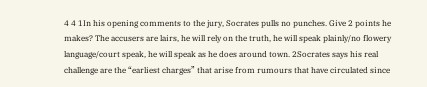4 4 1In his opening comments to the jury, Socrates pulls no punches. Give 2 points he makes? The accusers are lairs, he will rely on the truth, he will speak plainly/no flowery language/court speak, he will speak as he does around town. 2Socrates says his real challenge are the “earliest charges” that arise from rumours that have circulated since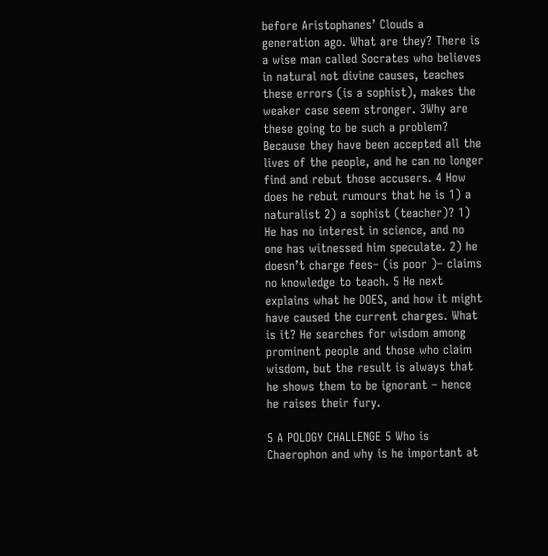before Aristophanes’ Clouds a generation ago. What are they? There is a wise man called Socrates who believes in natural not divine causes, teaches these errors (is a sophist), makes the weaker case seem stronger. 3Why are these going to be such a problem? Because they have been accepted all the lives of the people, and he can no longer find and rebut those accusers. 4 How does he rebut rumours that he is 1) a naturalist 2) a sophist (teacher)? 1) He has no interest in science, and no one has witnessed him speculate. 2) he doesn’t charge fees– (is poor )– claims no knowledge to teach. 5 He next explains what he DOES, and how it might have caused the current charges. What is it? He searches for wisdom among prominent people and those who claim wisdom, but the result is always that he shows them to be ignorant – hence he raises their fury.

5 A POLOGY CHALLENGE 5 Who is Chaerophon and why is he important at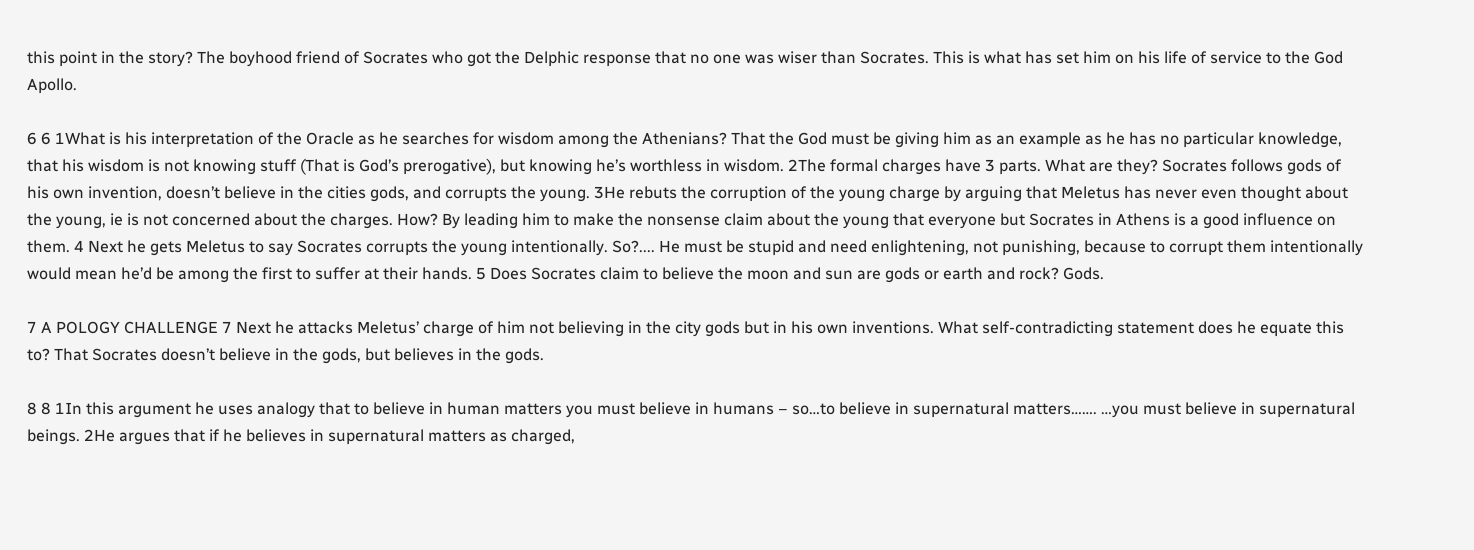this point in the story? The boyhood friend of Socrates who got the Delphic response that no one was wiser than Socrates. This is what has set him on his life of service to the God Apollo.

6 6 1What is his interpretation of the Oracle as he searches for wisdom among the Athenians? That the God must be giving him as an example as he has no particular knowledge, that his wisdom is not knowing stuff (That is God’s prerogative), but knowing he’s worthless in wisdom. 2The formal charges have 3 parts. What are they? Socrates follows gods of his own invention, doesn’t believe in the cities gods, and corrupts the young. 3He rebuts the corruption of the young charge by arguing that Meletus has never even thought about the young, ie is not concerned about the charges. How? By leading him to make the nonsense claim about the young that everyone but Socrates in Athens is a good influence on them. 4 Next he gets Meletus to say Socrates corrupts the young intentionally. So?.... He must be stupid and need enlightening, not punishing, because to corrupt them intentionally would mean he’d be among the first to suffer at their hands. 5 Does Socrates claim to believe the moon and sun are gods or earth and rock? Gods.

7 A POLOGY CHALLENGE 7 Next he attacks Meletus’ charge of him not believing in the city gods but in his own inventions. What self-contradicting statement does he equate this to? That Socrates doesn’t believe in the gods, but believes in the gods.

8 8 1In this argument he uses analogy that to believe in human matters you must believe in humans – so…to believe in supernatural matters……. …you must believe in supernatural beings. 2He argues that if he believes in supernatural matters as charged,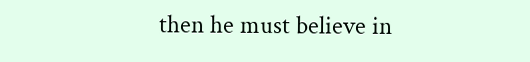then he must believe in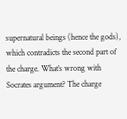supernatural beings (hence the gods), which contradicts the second part of the charge. What’s wrong with Socrates argument? The charge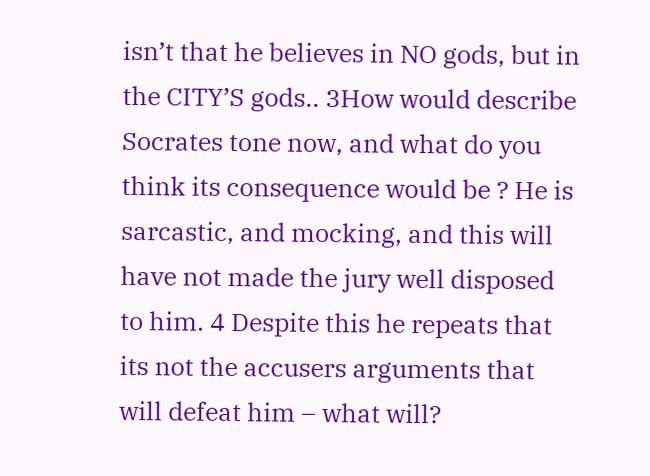isn’t that he believes in NO gods, but in the CITY’S gods.. 3How would describe Socrates tone now, and what do you think its consequence would be ? He is sarcastic, and mocking, and this will have not made the jury well disposed to him. 4 Despite this he repeats that its not the accusers arguments that will defeat him – what will?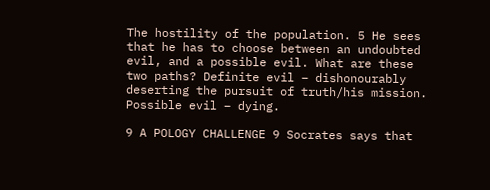The hostility of the population. 5 He sees that he has to choose between an undoubted evil, and a possible evil. What are these two paths? Definite evil – dishonourably deserting the pursuit of truth/his mission. Possible evil – dying.

9 A POLOGY CHALLENGE 9 Socrates says that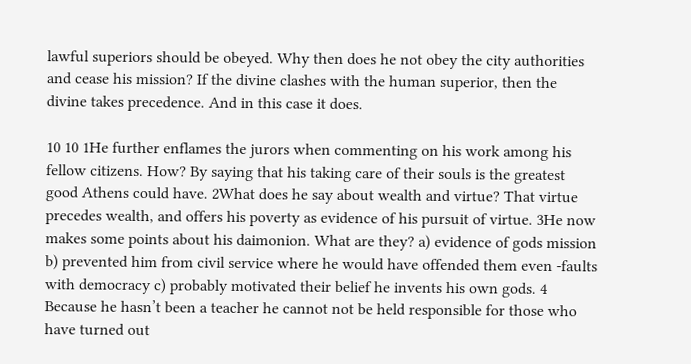lawful superiors should be obeyed. Why then does he not obey the city authorities and cease his mission? If the divine clashes with the human superior, then the divine takes precedence. And in this case it does.

10 10 1He further enflames the jurors when commenting on his work among his fellow citizens. How? By saying that his taking care of their souls is the greatest good Athens could have. 2What does he say about wealth and virtue? That virtue precedes wealth, and offers his poverty as evidence of his pursuit of virtue. 3He now makes some points about his daimonion. What are they? a) evidence of gods mission b) prevented him from civil service where he would have offended them even -faults with democracy c) probably motivated their belief he invents his own gods. 4 Because he hasn’t been a teacher he cannot not be held responsible for those who have turned out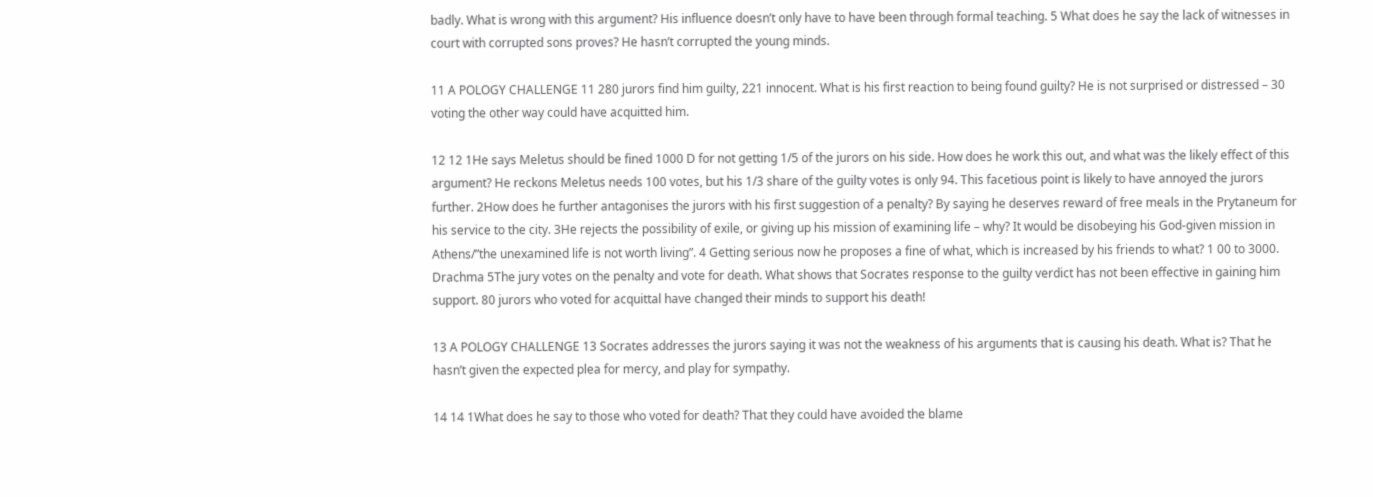badly. What is wrong with this argument? His influence doesn’t only have to have been through formal teaching. 5 What does he say the lack of witnesses in court with corrupted sons proves? He hasn’t corrupted the young minds.

11 A POLOGY CHALLENGE 11 280 jurors find him guilty, 221 innocent. What is his first reaction to being found guilty? He is not surprised or distressed – 30 voting the other way could have acquitted him.

12 12 1He says Meletus should be fined 1000 D for not getting 1/5 of the jurors on his side. How does he work this out, and what was the likely effect of this argument? He reckons Meletus needs 100 votes, but his 1/3 share of the guilty votes is only 94. This facetious point is likely to have annoyed the jurors further. 2How does he further antagonises the jurors with his first suggestion of a penalty? By saying he deserves reward of free meals in the Prytaneum for his service to the city. 3He rejects the possibility of exile, or giving up his mission of examining life – why? It would be disobeying his God-given mission in Athens/”the unexamined life is not worth living”. 4 Getting serious now he proposes a fine of what, which is increased by his friends to what? 1 00 to 3000. Drachma 5The jury votes on the penalty and vote for death. What shows that Socrates response to the guilty verdict has not been effective in gaining him support. 80 jurors who voted for acquittal have changed their minds to support his death!

13 A POLOGY CHALLENGE 13 Socrates addresses the jurors saying it was not the weakness of his arguments that is causing his death. What is? That he hasn’t given the expected plea for mercy, and play for sympathy.

14 14 1What does he say to those who voted for death? That they could have avoided the blame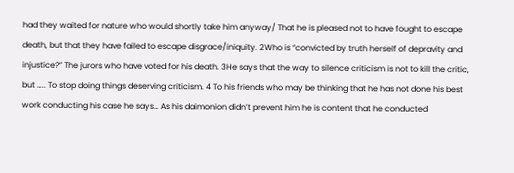had they waited for nature who would shortly take him anyway/ That he is pleased not to have fought to escape death, but that they have failed to escape disgrace/iniquity. 2Who is “convicted by truth herself of depravity and injustice?” The jurors who have voted for his death. 3He says that the way to silence criticism is not to kill the critic, but ….. To stop doing things deserving criticism. 4 To his friends who may be thinking that he has not done his best work conducting his case he says… As his daimonion didn’t prevent him he is content that he conducted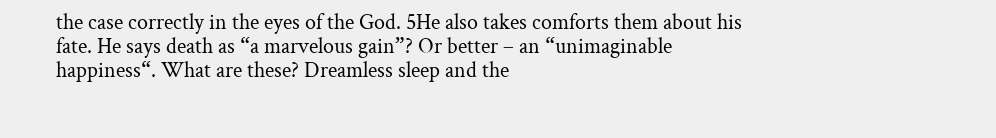the case correctly in the eyes of the God. 5He also takes comforts them about his fate. He says death as “a marvelous gain”? Or better – an “unimaginable happiness“. What are these? Dreamless sleep and the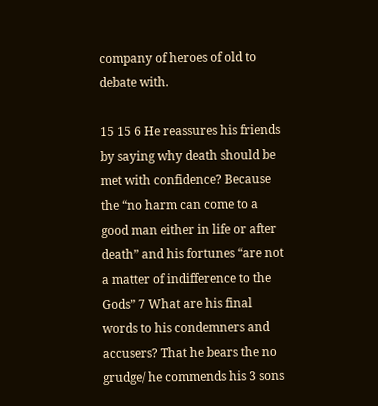company of heroes of old to debate with.

15 15 6 He reassures his friends by saying why death should be met with confidence? Because the “no harm can come to a good man either in life or after death” and his fortunes “are not a matter of indifference to the Gods” 7 What are his final words to his condemners and accusers? That he bears the no grudge/ he commends his 3 sons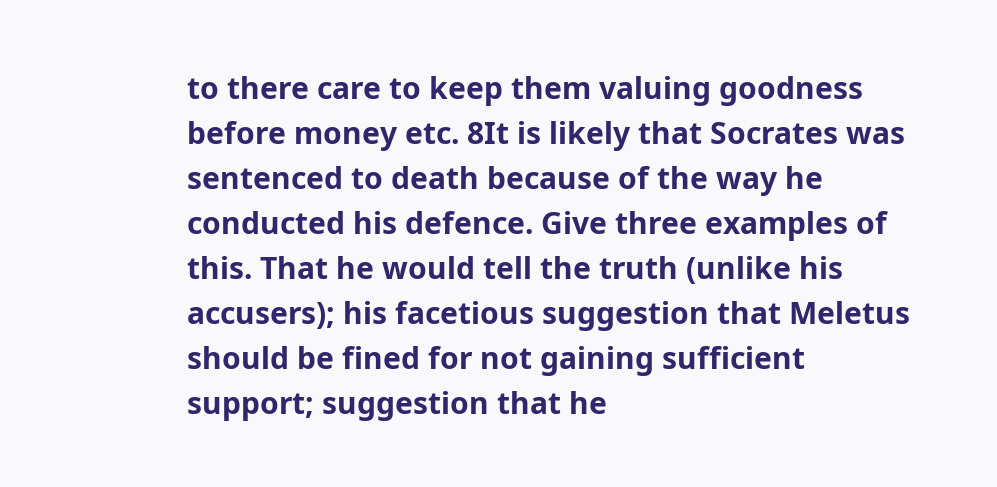to there care to keep them valuing goodness before money etc. 8It is likely that Socrates was sentenced to death because of the way he conducted his defence. Give three examples of this. That he would tell the truth (unlike his accusers); his facetious suggestion that Meletus should be fined for not gaining sufficient support; suggestion that he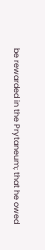be rewarded in the Prytaneum; that he owed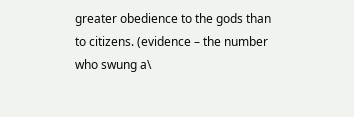greater obedience to the gods than to citizens. (evidence – the number who swung a\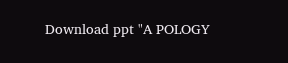Download ppt "A POLOGY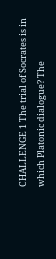CHALLENGE 1 The trial of Socrates is in which Platonic dialogue? The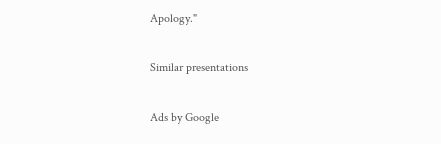Apology."

Similar presentations

Ads by Google